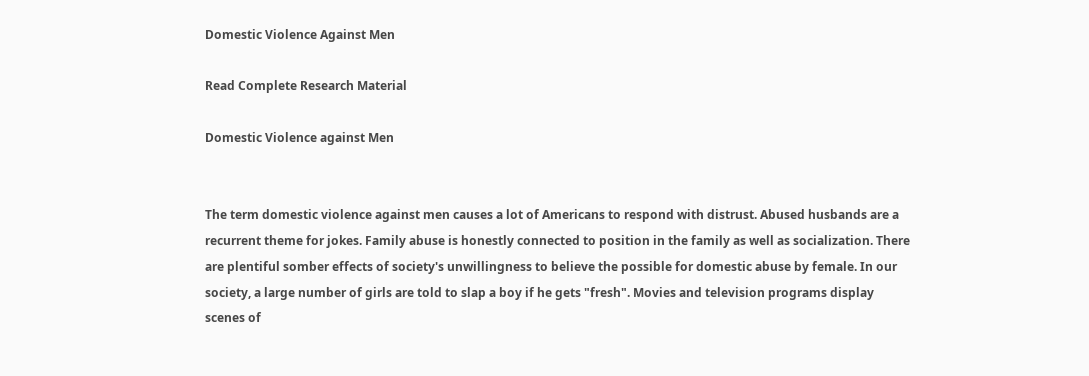Domestic Violence Against Men

Read Complete Research Material

Domestic Violence against Men


The term domestic violence against men causes a lot of Americans to respond with distrust. Abused husbands are a recurrent theme for jokes. Family abuse is honestly connected to position in the family as well as socialization. There are plentiful somber effects of society's unwillingness to believe the possible for domestic abuse by female. In our society, a large number of girls are told to slap a boy if he gets "fresh". Movies and television programs display scenes of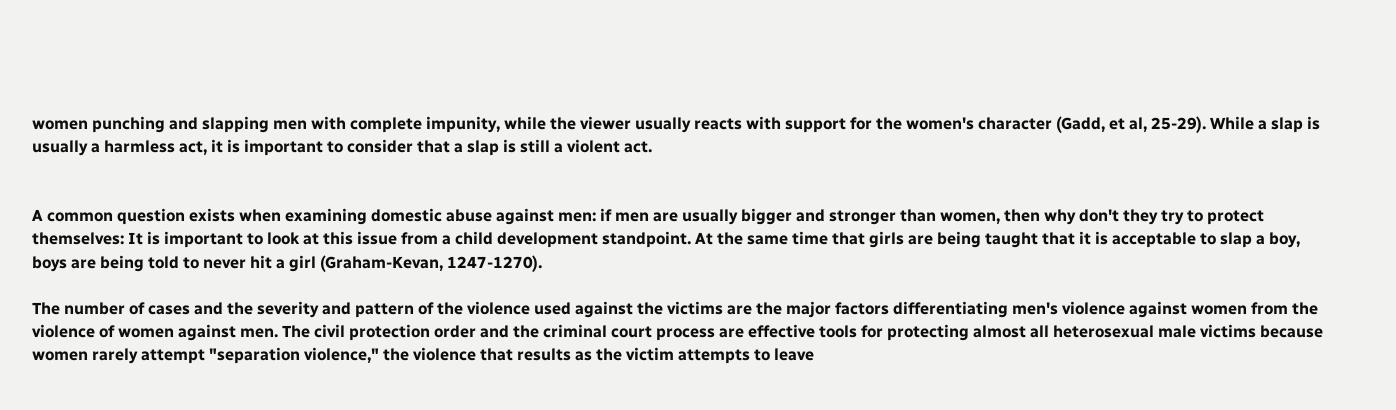women punching and slapping men with complete impunity, while the viewer usually reacts with support for the women's character (Gadd, et al, 25-29). While a slap is usually a harmless act, it is important to consider that a slap is still a violent act.


A common question exists when examining domestic abuse against men: if men are usually bigger and stronger than women, then why don't they try to protect themselves: It is important to look at this issue from a child development standpoint. At the same time that girls are being taught that it is acceptable to slap a boy, boys are being told to never hit a girl (Graham-Kevan, 1247-1270).

The number of cases and the severity and pattern of the violence used against the victims are the major factors differentiating men's violence against women from the violence of women against men. The civil protection order and the criminal court process are effective tools for protecting almost all heterosexual male victims because women rarely attempt "separation violence," the violence that results as the victim attempts to leave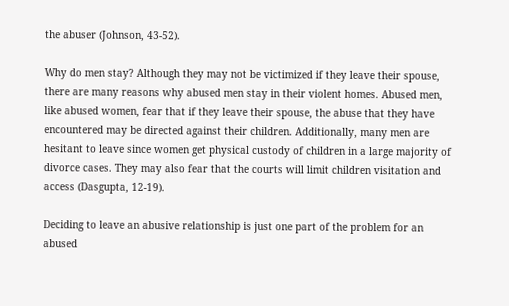the abuser (Johnson, 43-52).

Why do men stay? Although they may not be victimized if they leave their spouse, there are many reasons why abused men stay in their violent homes. Abused men, like abused women, fear that if they leave their spouse, the abuse that they have encountered may be directed against their children. Additionally, many men are hesitant to leave since women get physical custody of children in a large majority of divorce cases. They may also fear that the courts will limit children visitation and access (Dasgupta, 12-19).

Deciding to leave an abusive relationship is just one part of the problem for an abused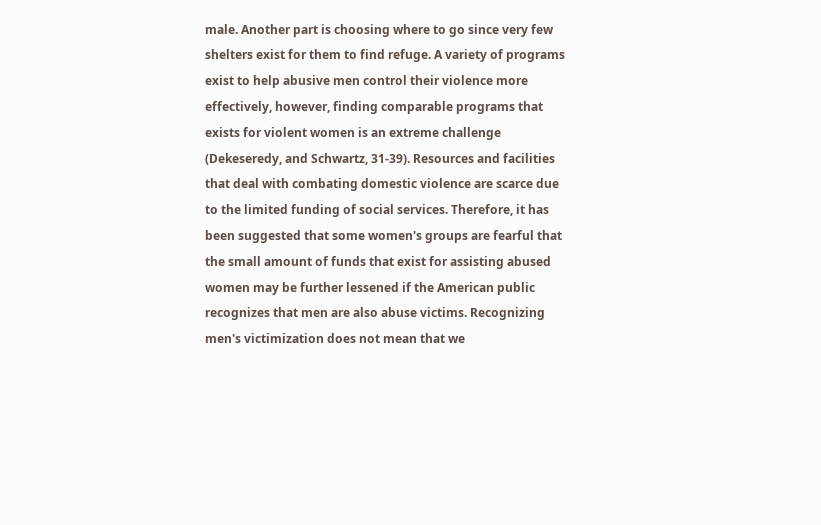male. Another part is choosing where to go since very few shelters exist for them to find refuge. A variety of programs exist to help abusive men control their violence more effectively, however, finding comparable programs that exists for violent women is an extreme challenge (Dekeseredy, and Schwartz, 31-39). Resources and facilities that deal with combating domestic violence are scarce due to the limited funding of social services. Therefore, it has been suggested that some women's groups are fearful that the small amount of funds that exist for assisting abused women may be further lessened if the American public recognizes that men are also abuse victims. Recognizing men's victimization does not mean that we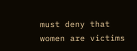must deny that women are victims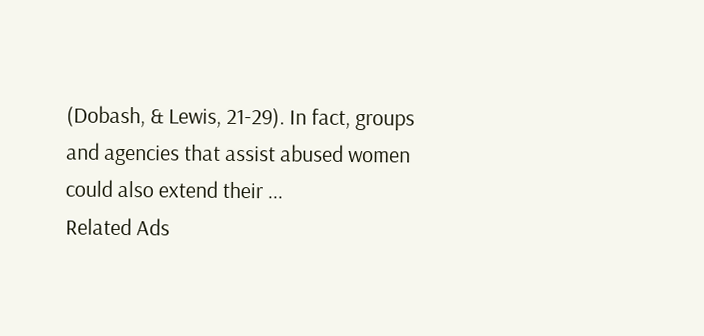(Dobash, & Lewis, 21-29). In fact, groups and agencies that assist abused women could also extend their ...
Related Ads